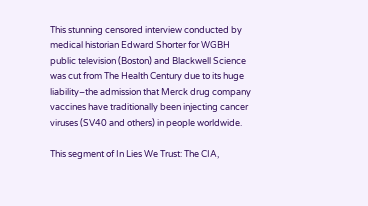This stunning censored interview conducted by medical historian Edward Shorter for WGBH public television (Boston) and Blackwell Science was cut from The Health Century due to its huge liability–the admission that Merck drug company vaccines have traditionally been injecting cancer viruses (SV40 and others) in people worldwide.

This segment of In Lies We Trust: The CIA,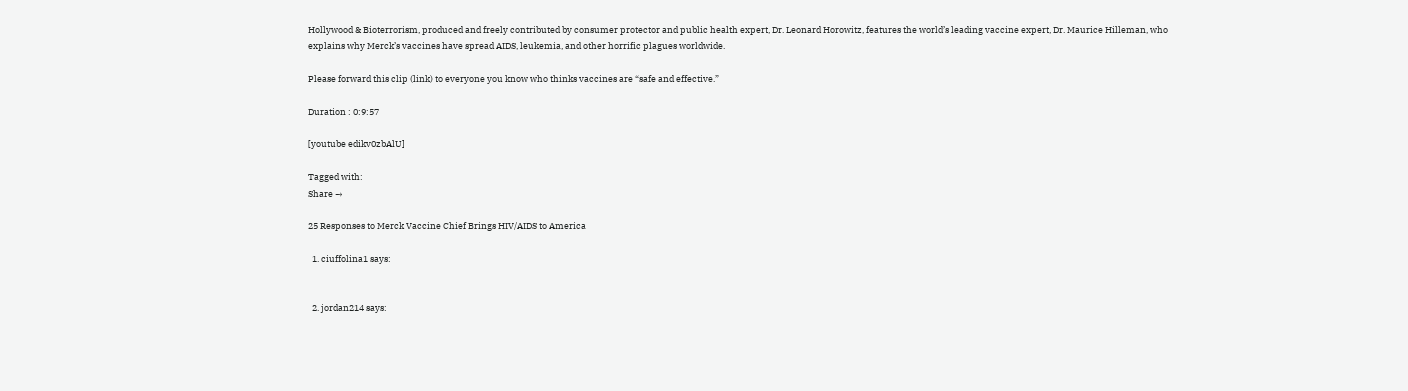Hollywood & Bioterrorism, produced and freely contributed by consumer protector and public health expert, Dr. Leonard Horowitz, features the world’s leading vaccine expert, Dr. Maurice Hilleman, who explains why Merck’s vaccines have spread AIDS, leukemia, and other horrific plagues worldwide.

Please forward this clip (link) to everyone you know who thinks vaccines are “safe and effective.”

Duration : 0:9:57

[youtube edikv0zbAlU]

Tagged with:
Share →

25 Responses to Merck Vaccine Chief Brings HIV/AIDS to America

  1. ciuffolina1 says:


  2. jordan214 says: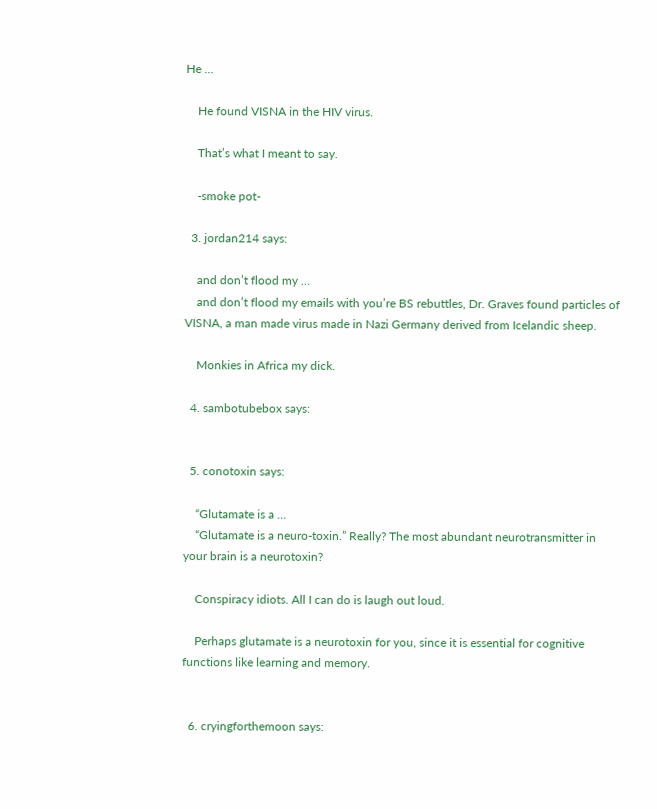He …

    He found VISNA in the HIV virus.

    That’s what I meant to say.

    -smoke pot-

  3. jordan214 says:

    and don’t flood my …
    and don’t flood my emails with you’re BS rebuttles, Dr. Graves found particles of VISNA, a man made virus made in Nazi Germany derived from Icelandic sheep.

    Monkies in Africa my dick.

  4. sambotubebox says:


  5. conotoxin says:

    “Glutamate is a …
    “Glutamate is a neuro-toxin.” Really? The most abundant neurotransmitter in your brain is a neurotoxin?

    Conspiracy idiots. All I can do is laugh out loud.

    Perhaps glutamate is a neurotoxin for you, since it is essential for cognitive functions like learning and memory.


  6. cryingforthemoon says: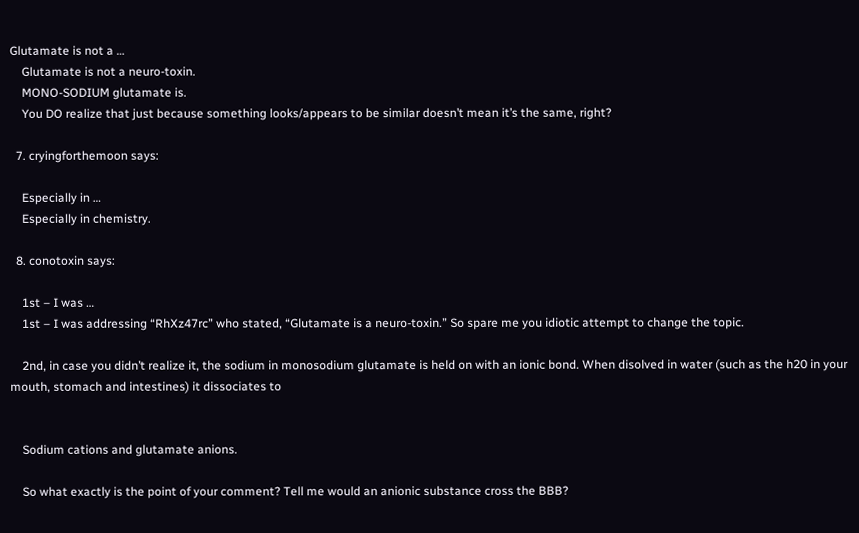Glutamate is not a …
    Glutamate is not a neuro-toxin.
    MONO-SODIUM glutamate is.
    You DO realize that just because something looks/appears to be similar doesn’t mean it’s the same, right?

  7. cryingforthemoon says:

    Especially in …
    Especially in chemistry.

  8. conotoxin says:

    1st – I was …
    1st – I was addressing “RhXz47rc” who stated, “Glutamate is a neuro-toxin.” So spare me you idiotic attempt to change the topic.

    2nd, in case you didn’t realize it, the sodium in monosodium glutamate is held on with an ionic bond. When disolved in water (such as the h20 in your mouth, stomach and intestines) it dissociates to


    Sodium cations and glutamate anions.

    So what exactly is the point of your comment? Tell me would an anionic substance cross the BBB?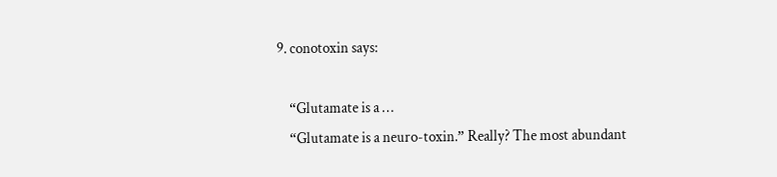9. conotoxin says:

    “Glutamate is a …
    “Glutamate is a neuro-toxin.” Really? The most abundant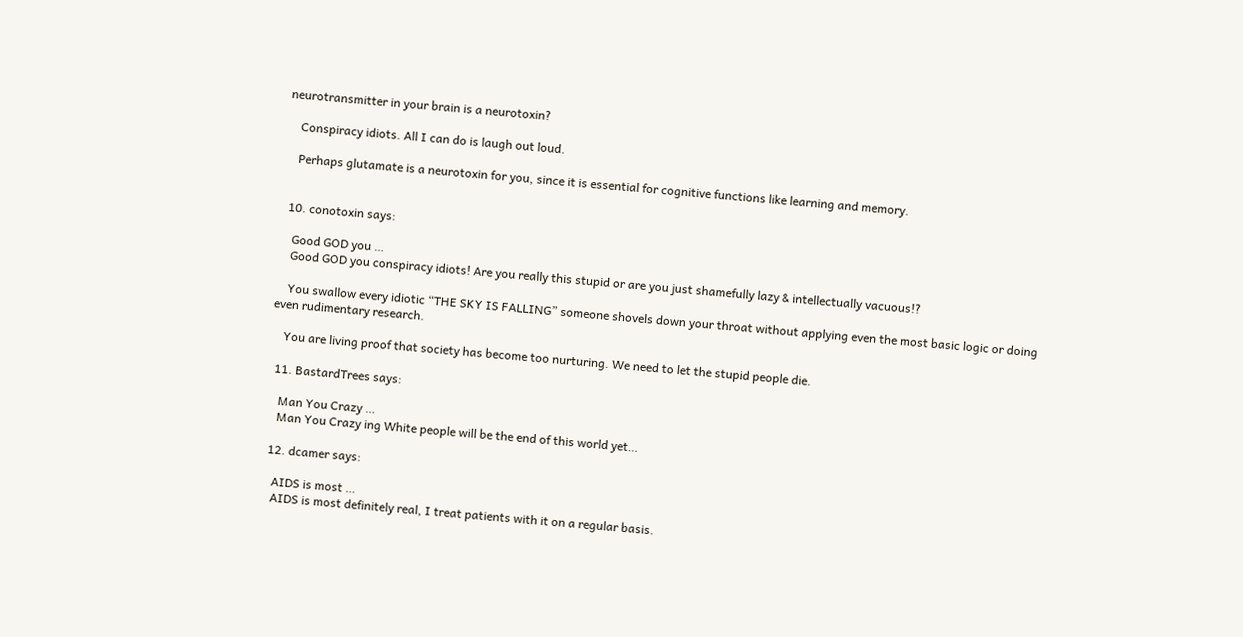neurotransmitter in your brain is a neurotoxin?

    Conspiracy idiots. All I can do is laugh out loud.

    Perhaps glutamate is a neurotoxin for you, since it is essential for cognitive functions like learning and memory.


  10. conotoxin says:

    Good GOD you …
    Good GOD you conspiracy idiots! Are you really this stupid or are you just shamefully lazy & intellectually vacuous!?

    You swallow every idiotic “THE SKY IS FALLING” someone shovels down your throat without applying even the most basic logic or doing even rudimentary research.

    You are living proof that society has become too nurturing. We need to let the stupid people die.

  11. BastardTrees says:

    Man You Crazy …
    Man You Crazy ing White people will be the end of this world yet…

  12. dcamer says:

    AIDS is most …
    AIDS is most definitely real, I treat patients with it on a regular basis.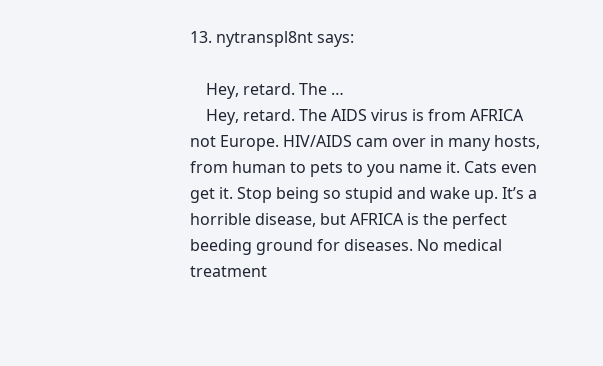13. nytranspl8nt says:

    Hey, retard. The …
    Hey, retard. The AIDS virus is from AFRICA not Europe. HIV/AIDS cam over in many hosts, from human to pets to you name it. Cats even get it. Stop being so stupid and wake up. It’s a horrible disease, but AFRICA is the perfect beeding ground for diseases. No medical treatment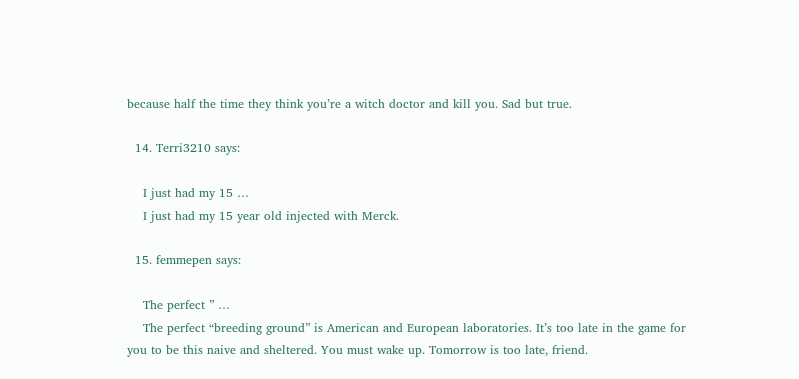because half the time they think you’re a witch doctor and kill you. Sad but true.

  14. Terri3210 says:

    I just had my 15 …
    I just had my 15 year old injected with Merck.

  15. femmepen says:

    The perfect ” …
    The perfect “breeding ground” is American and European laboratories. It’s too late in the game for you to be this naive and sheltered. You must wake up. Tomorrow is too late, friend.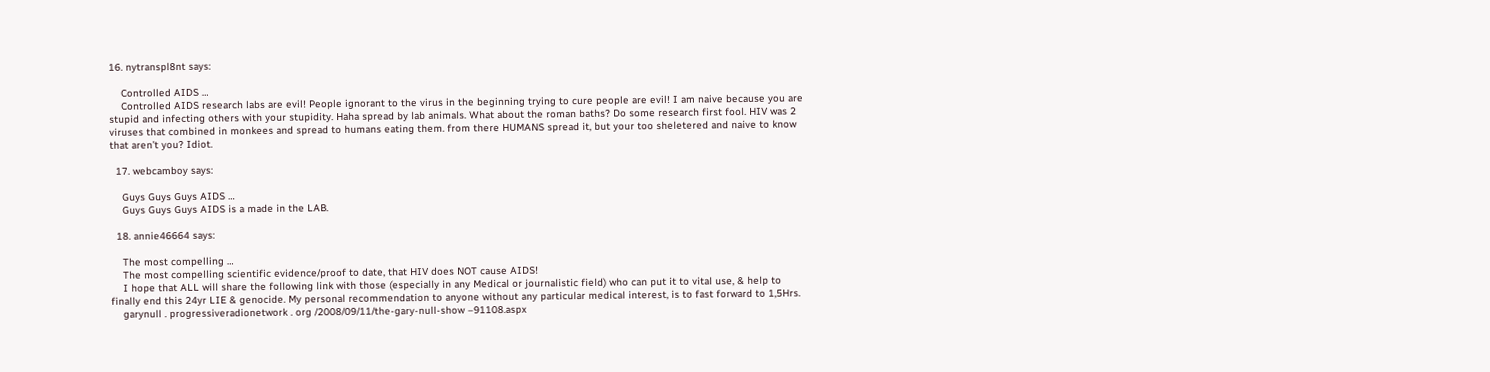16. nytranspl8nt says:

    Controlled AIDS …
    Controlled AIDS research labs are evil! People ignorant to the virus in the beginning trying to cure people are evil! I am naive because you are stupid and infecting others with your stupidity. Haha spread by lab animals. What about the roman baths? Do some research first fool. HIV was 2 viruses that combined in monkees and spread to humans eating them. from there HUMANS spread it, but your too sheletered and naive to know that aren’t you? Idiot.

  17. webcamboy says:

    Guys Guys Guys AIDS …
    Guys Guys Guys AIDS is a made in the LAB.

  18. annie46664 says:

    The most compelling …
    The most compelling scientific evidence/proof to date, that HIV does NOT cause AIDS!
    I hope that ALL will share the following link with those (especially in any Medical or journalistic field) who can put it to vital use, & help to finally end this 24yr LIE & genocide. My personal recommendation to anyone without any particular medical interest, is to fast forward to 1,5Hrs.
    garynull . progressiveradionetwork . org /2008/09/11/the-gary-null-show –91108.aspx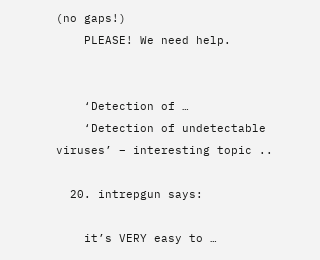(no gaps!)
    PLEASE! We need help.


    ‘Detection of …
    ‘Detection of undetectable viruses’ – interesting topic ..

  20. intrepgun says:

    it’s VERY easy to …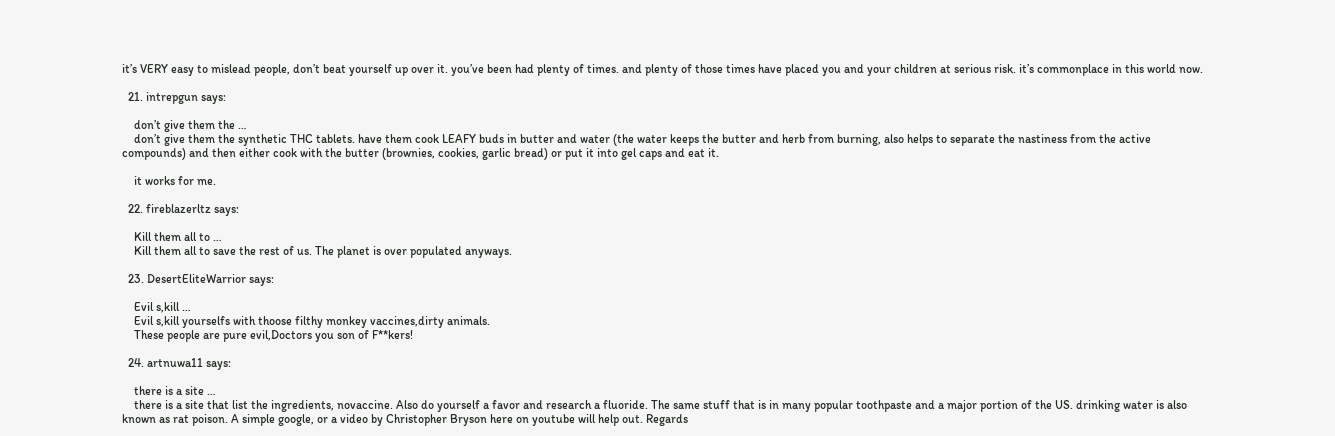it’s VERY easy to mislead people, don’t beat yourself up over it. you’ve been had plenty of times. and plenty of those times have placed you and your children at serious risk. it’s commonplace in this world now.

  21. intrepgun says:

    don’t give them the …
    don’t give them the synthetic THC tablets. have them cook LEAFY buds in butter and water (the water keeps the butter and herb from burning, also helps to separate the nastiness from the active compounds) and then either cook with the butter (brownies, cookies, garlic bread) or put it into gel caps and eat it.

    it works for me.

  22. fireblazerltz says:

    Kill them all to …
    Kill them all to save the rest of us. The planet is over populated anyways.

  23. DesertEliteWarrior says:

    Evil s,kill …
    Evil s,kill yourselfs with thoose filthy monkey vaccines,dirty animals.
    These people are pure evil,Doctors you son of F**kers!

  24. artnuwa11 says:

    there is a site …
    there is a site that list the ingredients, novaccine. Also do yourself a favor and research a fluoride. The same stuff that is in many popular toothpaste and a major portion of the US. drinking water is also known as rat poison. A simple google, or a video by Christopher Bryson here on youtube will help out. Regards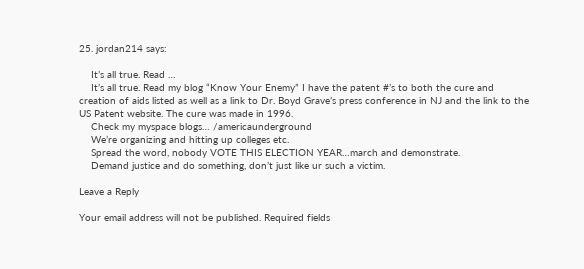25. jordan214 says:

    It’s all true. Read …
    It’s all true. Read my blog “Know Your Enemy” I have the patent #’s to both the cure and creation of aids listed as well as a link to Dr. Boyd Grave’s press conference in NJ and the link to the US Patent website. The cure was made in 1996.
    Check my myspace blogs… /americaunderground
    We’re organizing and hitting up colleges etc.
    Spread the word, nobody VOTE THIS ELECTION YEAR…march and demonstrate.
    Demand justice and do something, don’t just like ur such a victim.

Leave a Reply

Your email address will not be published. Required fields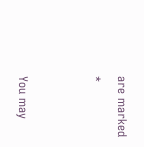are marked *


You may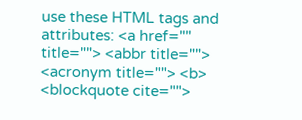use these HTML tags and attributes: <a href="" title=""> <abbr title=""> <acronym title=""> <b> <blockquote cite="">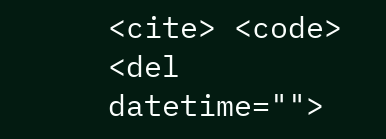<cite> <code> <del datetime="">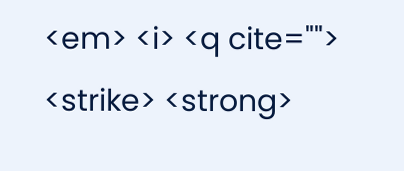<em> <i> <q cite=""> <strike> <strong>